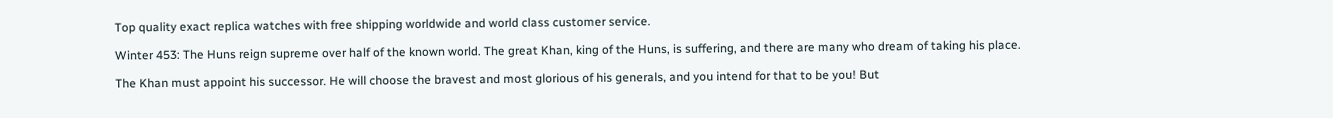Top quality exact replica watches with free shipping worldwide and world class customer service.

Winter 453: The Huns reign supreme over half of the known world. The great Khan, king of the Huns, is suffering, and there are many who dream of taking his place.

The Khan must appoint his successor. He will choose the bravest and most glorious of his generals, and you intend for that to be you! But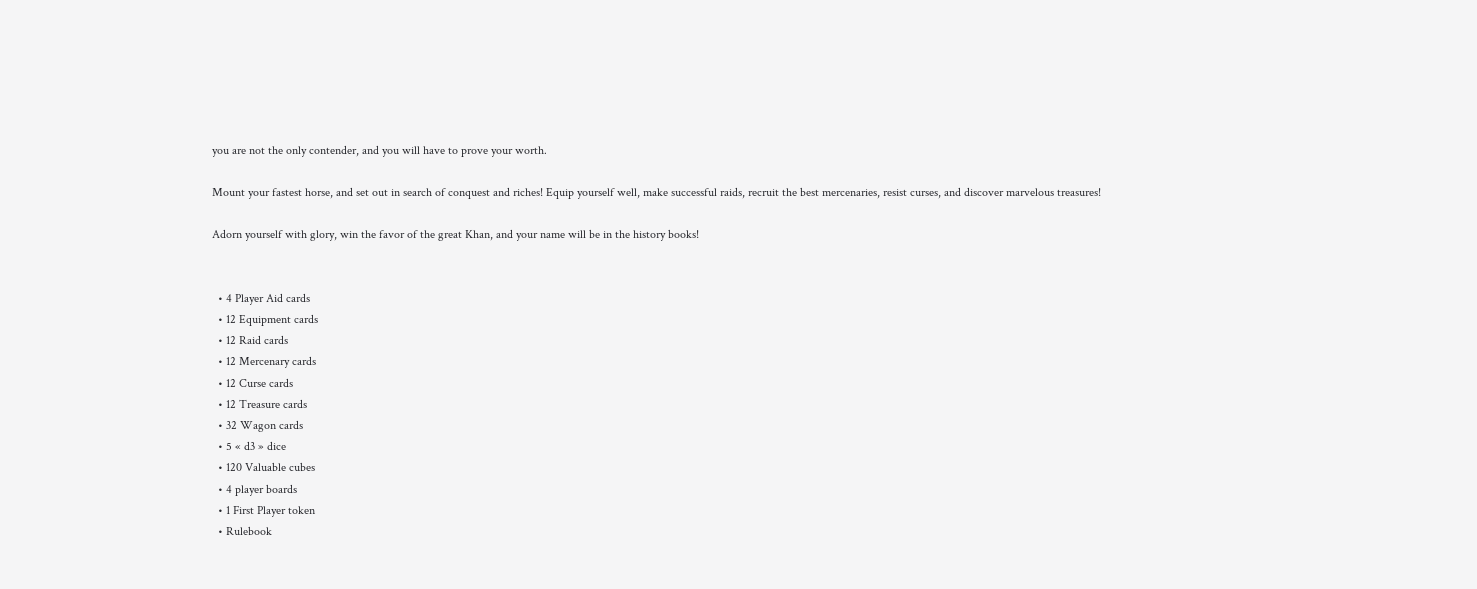you are not the only contender, and you will have to prove your worth.

Mount your fastest horse, and set out in search of conquest and riches! Equip yourself well, make successful raids, recruit the best mercenaries, resist curses, and discover marvelous treasures!

Adorn yourself with glory, win the favor of the great Khan, and your name will be in the history books!


  • 4 Player Aid cards
  • 12 Equipment cards
  • 12 Raid cards
  • 12 Mercenary cards
  • 12 Curse cards
  • 12 Treasure cards
  • 32 Wagon cards
  • 5 « d3 » dice
  • 120 Valuable cubes
  • 4 player boards
  • 1 First Player token
  • Rulebook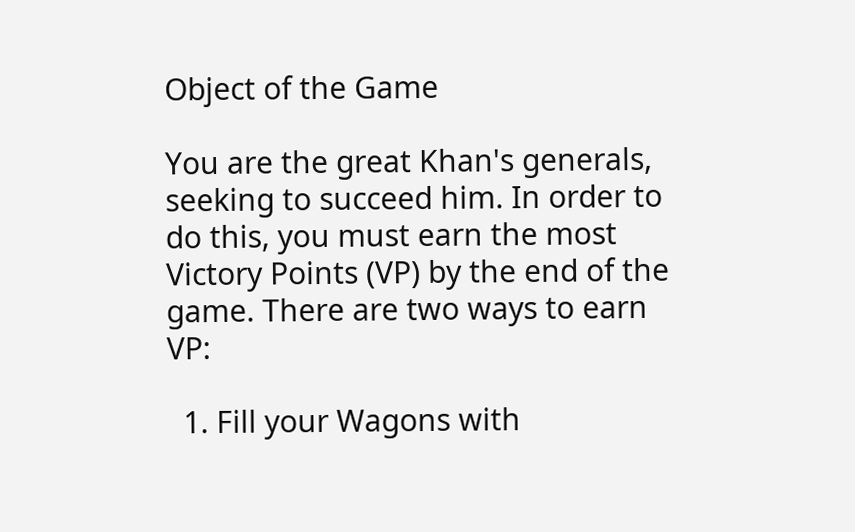Object of the Game

You are the great Khan's generals, seeking to succeed him. In order to do this, you must earn the most Victory Points (VP) by the end of the game. There are two ways to earn VP:

  1. Fill your Wagons with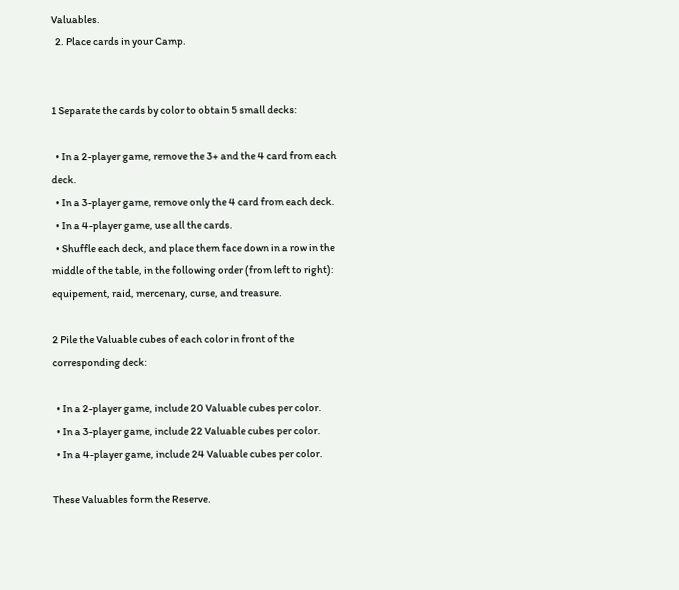Valuables.
  2. Place cards in your Camp.


1 Separate the cards by color to obtain 5 small decks:

  • In a 2-player game, remove the 3+ and the 4 card from each deck.
  • In a 3-player game, remove only the 4 card from each deck.
  • In a 4-player game, use all the cards.
  • Shuffle each deck, and place them face down in a row in the middle of the table, in the following order (from left to right): equipement, raid, mercenary, curse, and treasure.

2 Pile the Valuable cubes of each color in front of the corresponding deck:

  • In a 2-player game, include 20 Valuable cubes per color.
  • In a 3-player game, include 22 Valuable cubes per color.
  • In a 4-player game, include 24 Valuable cubes per color.

These Valuables form the Reserve.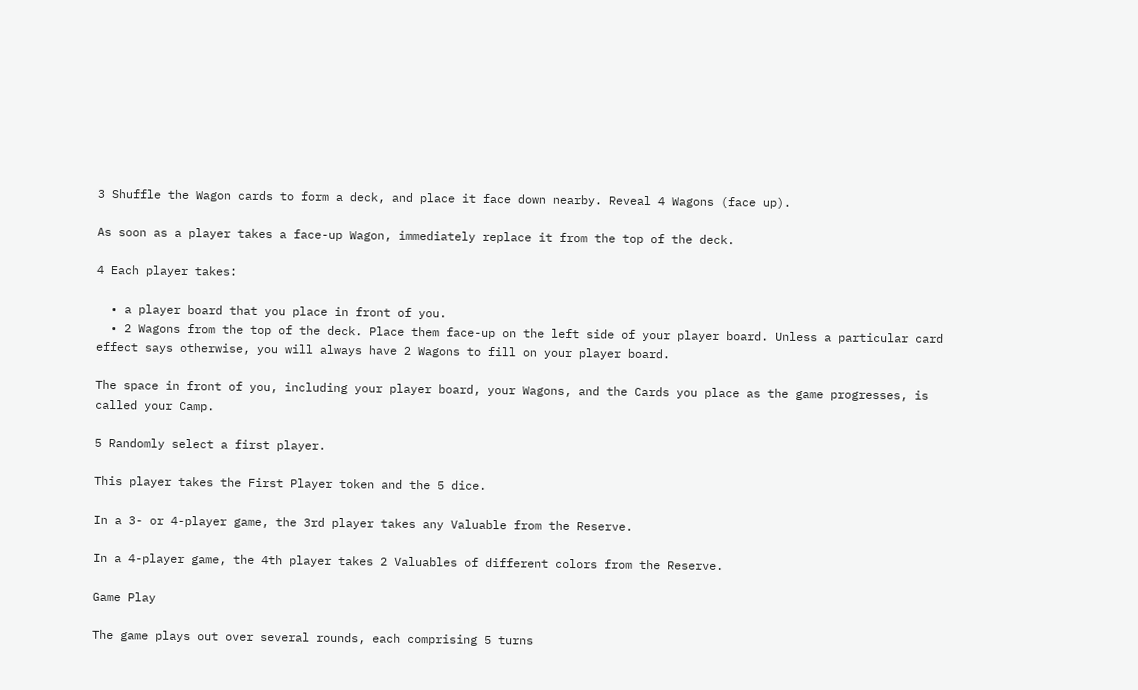3 Shuffle the Wagon cards to form a deck, and place it face down nearby. Reveal 4 Wagons (face up).

As soon as a player takes a face-up Wagon, immediately replace it from the top of the deck.

4 Each player takes:

  • a player board that you place in front of you.
  • 2 Wagons from the top of the deck. Place them face-up on the left side of your player board. Unless a particular card effect says otherwise, you will always have 2 Wagons to fill on your player board.

The space in front of you, including your player board, your Wagons, and the Cards you place as the game progresses, is called your Camp.

5 Randomly select a first player.

This player takes the First Player token and the 5 dice.

In a 3- or 4-player game, the 3rd player takes any Valuable from the Reserve.

In a 4-player game, the 4th player takes 2 Valuables of different colors from the Reserve.

Game Play

The game plays out over several rounds, each comprising 5 turns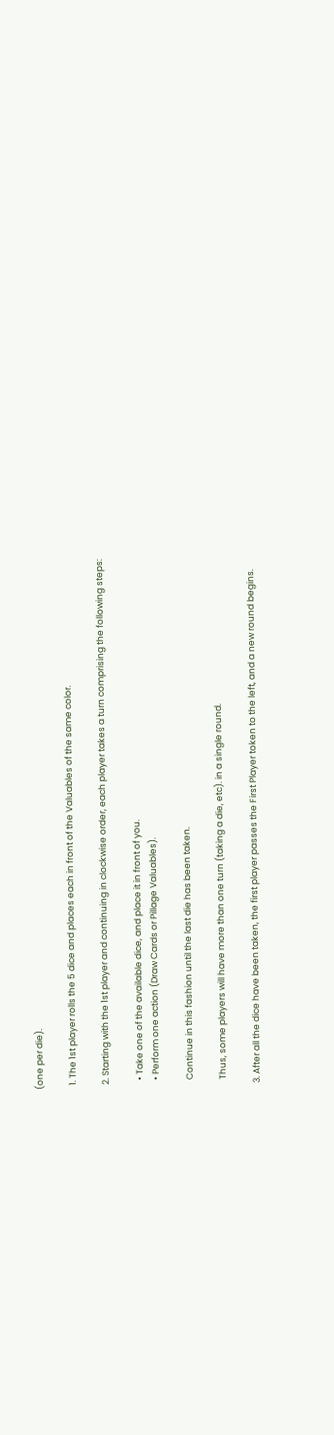(one per die).

  1. The 1st player rolls the 5 dice and places each in front of the Valuables of the same color.

  2. Starting with the 1st player and continuing in clockwise order, each player takes a turn comprising the following steps:

    • Take one of the available dice, and place it in front of you.
    • Perform one action (Draw Cards or Pillage Valuables).

    Continue in this fashion until the last die has been taken.

    Thus, some players will have more than one turn (taking a die, etc). in a single round.

  3. After all the dice have been taken, the first player passes the First Player token to the left, and a new round begins.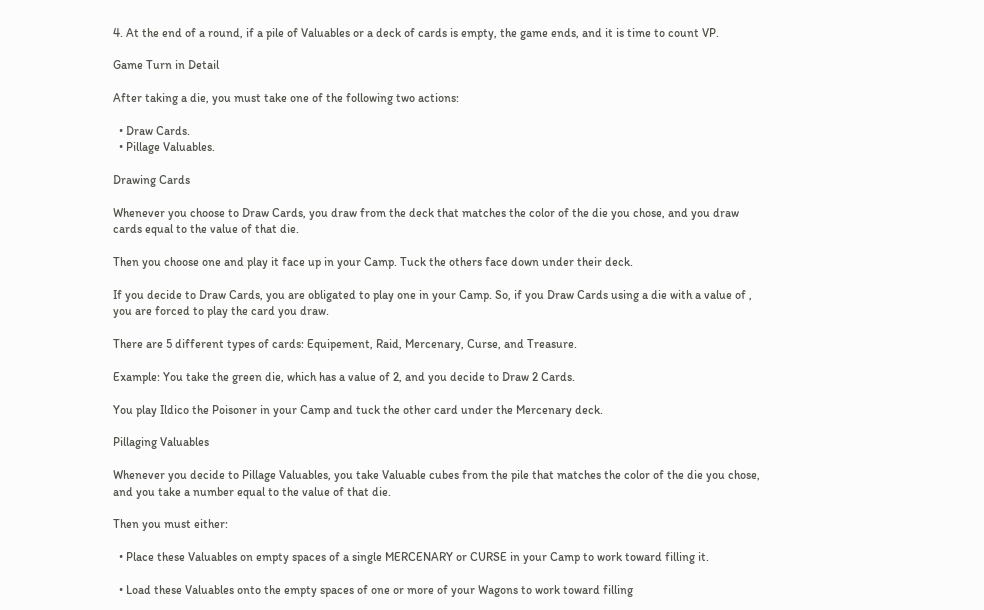4. At the end of a round, if a pile of Valuables or a deck of cards is empty, the game ends, and it is time to count VP.

Game Turn in Detail

After taking a die, you must take one of the following two actions:

  • Draw Cards.
  • Pillage Valuables.

Drawing Cards

Whenever you choose to Draw Cards, you draw from the deck that matches the color of the die you chose, and you draw cards equal to the value of that die.

Then you choose one and play it face up in your Camp. Tuck the others face down under their deck.

If you decide to Draw Cards, you are obligated to play one in your Camp. So, if you Draw Cards using a die with a value of , you are forced to play the card you draw.

There are 5 different types of cards: Equipement, Raid, Mercenary, Curse, and Treasure.

Example: You take the green die, which has a value of 2, and you decide to Draw 2 Cards.

You play Ildico the Poisoner in your Camp and tuck the other card under the Mercenary deck.

Pillaging Valuables

Whenever you decide to Pillage Valuables, you take Valuable cubes from the pile that matches the color of the die you chose, and you take a number equal to the value of that die.

Then you must either:

  • Place these Valuables on empty spaces of a single MERCENARY or CURSE in your Camp to work toward filling it.

  • Load these Valuables onto the empty spaces of one or more of your Wagons to work toward filling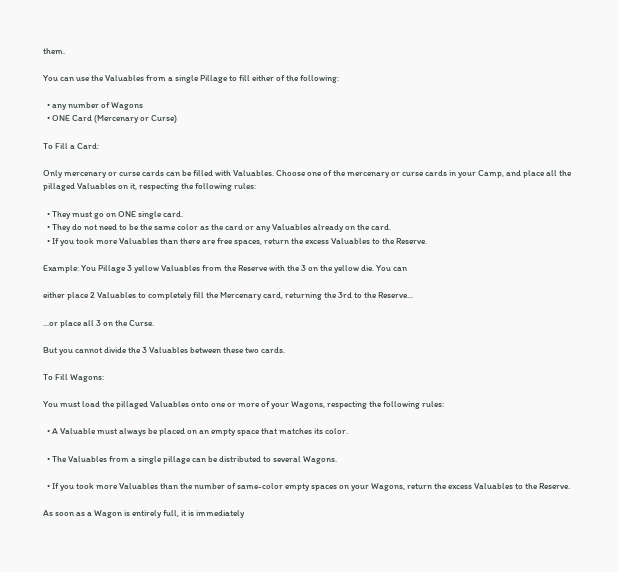them.

You can use the Valuables from a single Pillage to fill either of the following:

  • any number of Wagons
  • ONE Card (Mercenary or Curse)

To Fill a Card:

Only mercenary or curse cards can be filled with Valuables. Choose one of the mercenary or curse cards in your Camp, and place all the pillaged Valuables on it, respecting the following rules:

  • They must go on ONE single card.
  • They do not need to be the same color as the card or any Valuables already on the card.
  • If you took more Valuables than there are free spaces, return the excess Valuables to the Reserve.

Example: You Pillage 3 yellow Valuables from the Reserve with the 3 on the yellow die. You can

either place 2 Valuables to completely fill the Mercenary card, returning the 3rd to the Reserve...

...or place all 3 on the Curse.

But you cannot divide the 3 Valuables between these two cards.

To Fill Wagons:

You must load the pillaged Valuables onto one or more of your Wagons, respecting the following rules:

  • A Valuable must always be placed on an empty space that matches its color.

  • The Valuables from a single pillage can be distributed to several Wagons.

  • If you took more Valuables than the number of same-color empty spaces on your Wagons, return the excess Valuables to the Reserve.

As soon as a Wagon is entirely full, it is immediately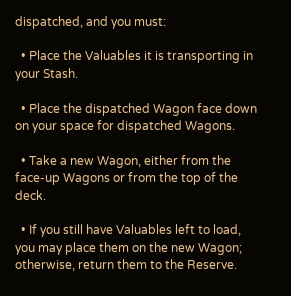dispatched, and you must:

  • Place the Valuables it is transporting in your Stash.

  • Place the dispatched Wagon face down on your space for dispatched Wagons.

  • Take a new Wagon, either from the face-up Wagons or from the top of the deck.

  • If you still have Valuables left to load, you may place them on the new Wagon; otherwise, return them to the Reserve.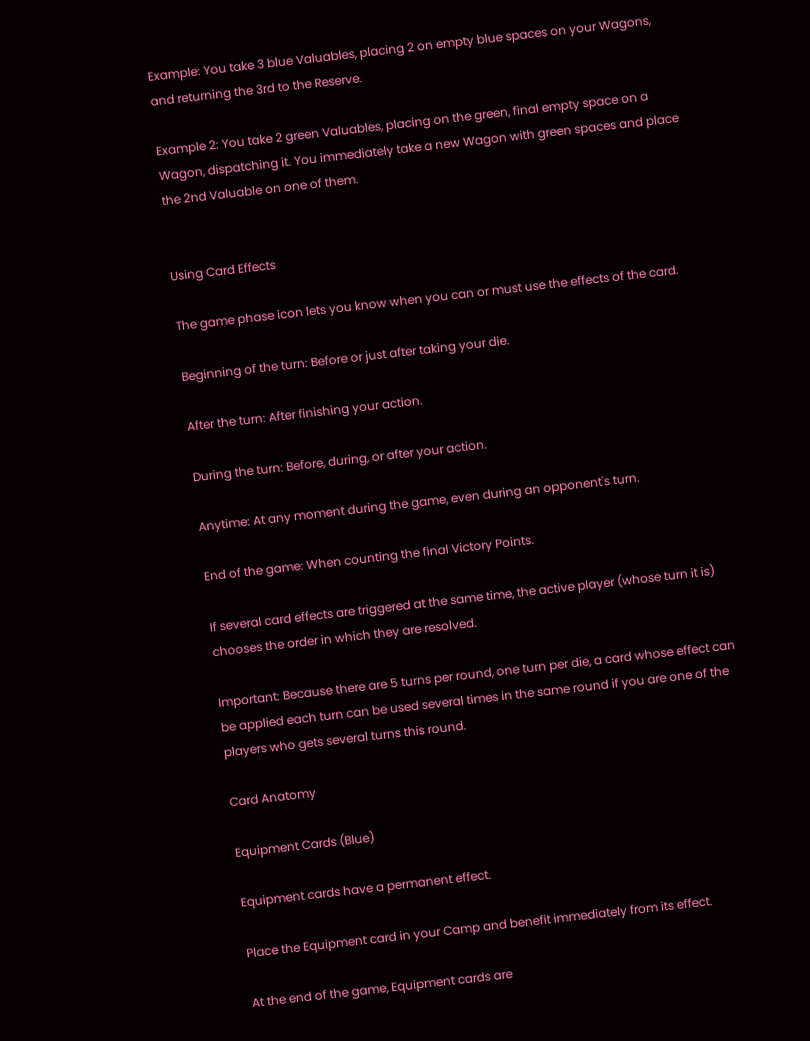Example: You take 3 blue Valuables, placing 2 on empty blue spaces on your Wagons, and returning the 3rd to the Reserve.

Example 2: You take 2 green Valuables, placing on the green, final empty space on a Wagon, dispatching it. You immediately take a new Wagon with green spaces and place the 2nd Valuable on one of them.


Using Card Effects

The game phase icon lets you know when you can or must use the effects of the card.

Beginning of the turn: Before or just after taking your die.

After the turn: After finishing your action.

During the turn: Before, during, or after your action.

Anytime: At any moment during the game, even during an opponent's turn.

End of the game: When counting the final Victory Points.

If several card effects are triggered at the same time, the active player (whose turn it is) chooses the order in which they are resolved.

Important: Because there are 5 turns per round, one turn per die, a card whose effect can be applied each turn can be used several times in the same round if you are one of the players who gets several turns this round.

Card Anatomy

Equipment Cards (Blue)

Equipment cards have a permanent effect.

Place the Equipment card in your Camp and benefit immediately from its effect.

At the end of the game, Equipment cards are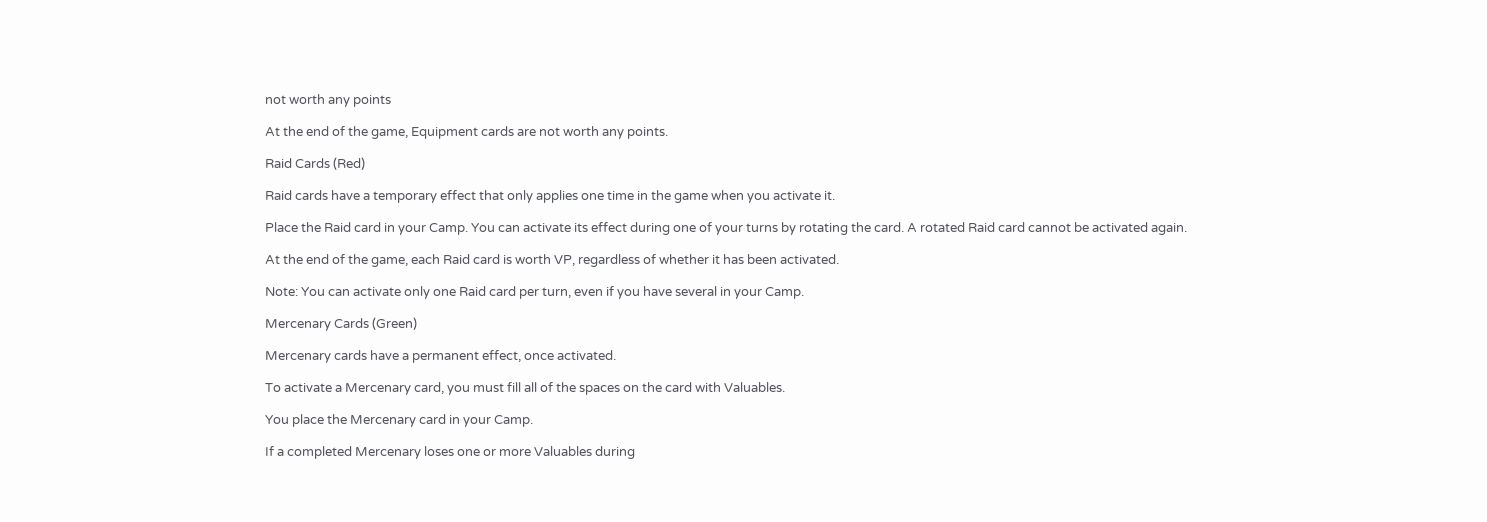not worth any points

At the end of the game, Equipment cards are not worth any points.

Raid Cards (Red)

Raid cards have a temporary effect that only applies one time in the game when you activate it.

Place the Raid card in your Camp. You can activate its effect during one of your turns by rotating the card. A rotated Raid card cannot be activated again.

At the end of the game, each Raid card is worth VP, regardless of whether it has been activated.

Note: You can activate only one Raid card per turn, even if you have several in your Camp.

Mercenary Cards (Green)

Mercenary cards have a permanent effect, once activated.

To activate a Mercenary card, you must fill all of the spaces on the card with Valuables.

You place the Mercenary card in your Camp.

If a completed Mercenary loses one or more Valuables during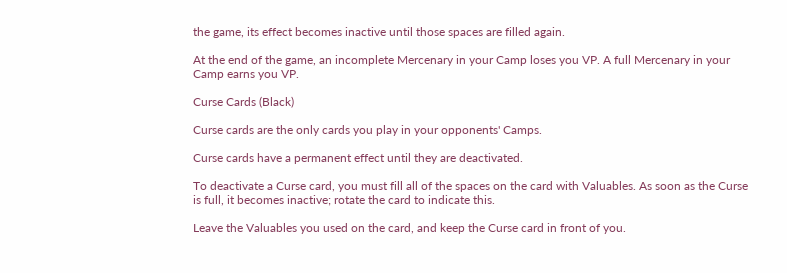the game, its effect becomes inactive until those spaces are filled again.

At the end of the game, an incomplete Mercenary in your Camp loses you VP. A full Mercenary in your Camp earns you VP.

Curse Cards (Black)

Curse cards are the only cards you play in your opponents' Camps.

Curse cards have a permanent effect until they are deactivated.

To deactivate a Curse card, you must fill all of the spaces on the card with Valuables. As soon as the Curse is full, it becomes inactive; rotate the card to indicate this.

Leave the Valuables you used on the card, and keep the Curse card in front of you.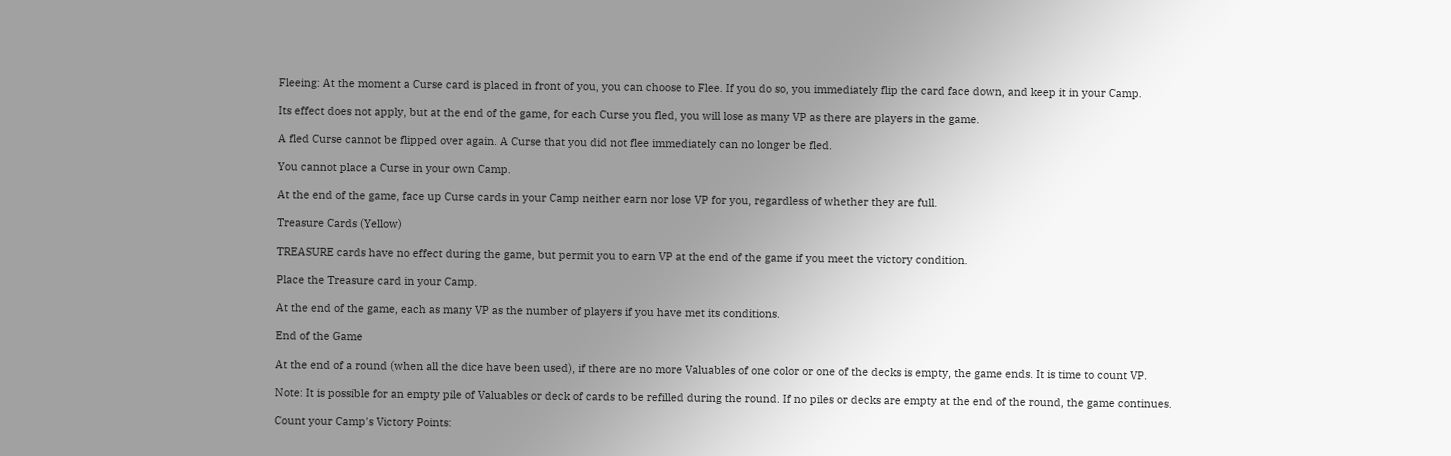Fleeing: At the moment a Curse card is placed in front of you, you can choose to Flee. If you do so, you immediately flip the card face down, and keep it in your Camp.

Its effect does not apply, but at the end of the game, for each Curse you fled, you will lose as many VP as there are players in the game.

A fled Curse cannot be flipped over again. A Curse that you did not flee immediately can no longer be fled.

You cannot place a Curse in your own Camp.

At the end of the game, face up Curse cards in your Camp neither earn nor lose VP for you, regardless of whether they are full.

Treasure Cards (Yellow)

TREASURE cards have no effect during the game, but permit you to earn VP at the end of the game if you meet the victory condition.

Place the Treasure card in your Camp.

At the end of the game, each as many VP as the number of players if you have met its conditions.

End of the Game

At the end of a round (when all the dice have been used), if there are no more Valuables of one color or one of the decks is empty, the game ends. It is time to count VP.

Note: It is possible for an empty pile of Valuables or deck of cards to be refilled during the round. If no piles or decks are empty at the end of the round, the game continues.

Count your Camp's Victory Points: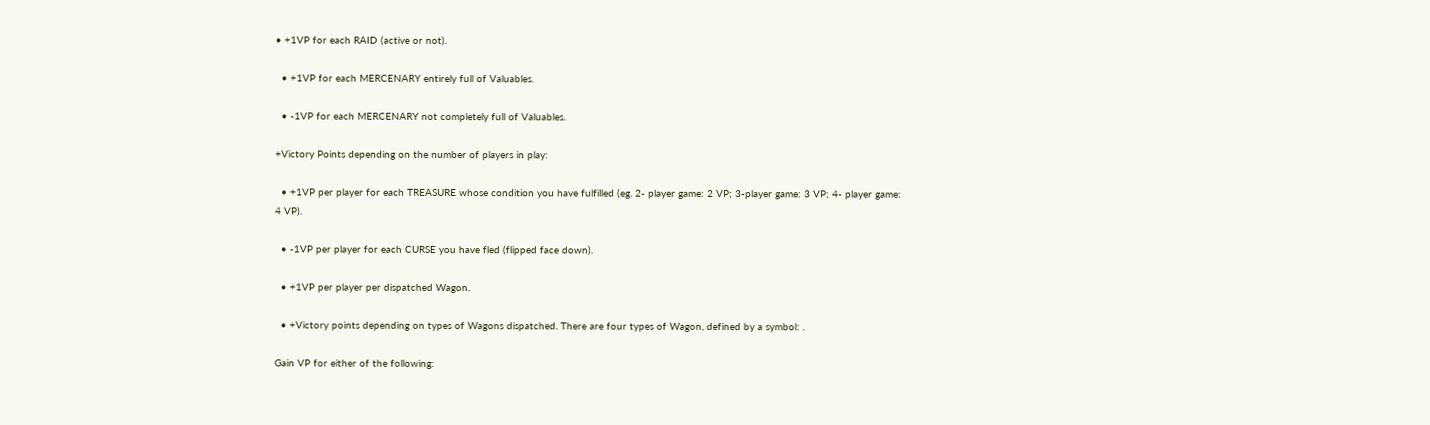• +1VP for each RAID (active or not).

  • +1VP for each MERCENARY entirely full of Valuables.

  • -1VP for each MERCENARY not completely full of Valuables.

+Victory Points depending on the number of players in play:

  • +1VP per player for each TREASURE whose condition you have fulfilled (eg. 2- player game: 2 VP; 3-player game: 3 VP; 4- player game: 4 VP).

  • -1VP per player for each CURSE you have fled (flipped face down).

  • +1VP per player per dispatched Wagon.

  • +Victory points depending on types of Wagons dispatched. There are four types of Wagon, defined by a symbol: .

Gain VP for either of the following: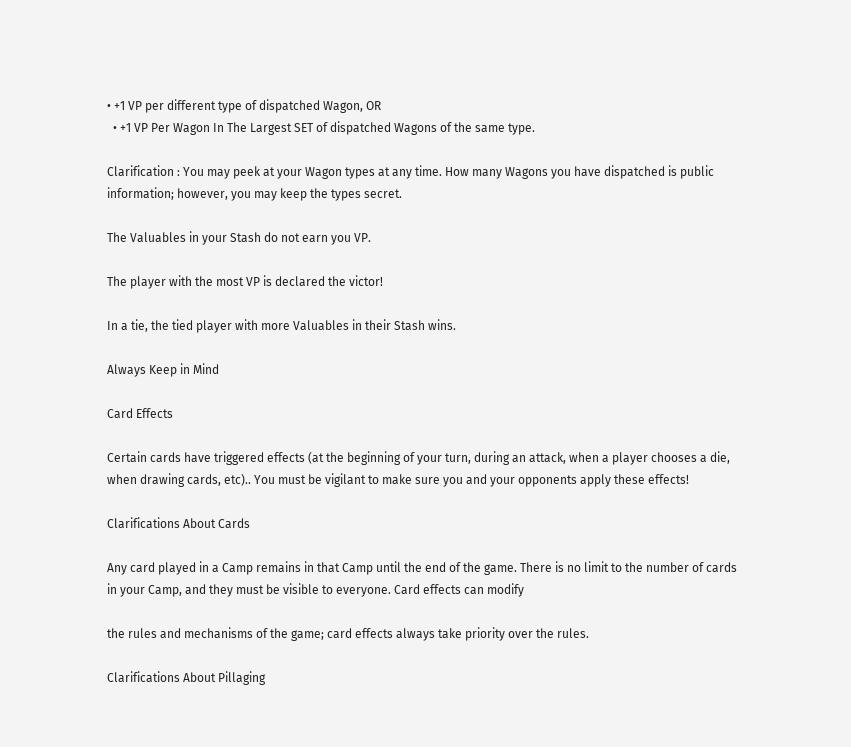• +1 VP per different type of dispatched Wagon, OR
  • +1 VP Per Wagon In The Largest SET of dispatched Wagons of the same type.

Clarification : You may peek at your Wagon types at any time. How many Wagons you have dispatched is public information; however, you may keep the types secret.

The Valuables in your Stash do not earn you VP.

The player with the most VP is declared the victor!

In a tie, the tied player with more Valuables in their Stash wins.

Always Keep in Mind

Card Effects

Certain cards have triggered effects (at the beginning of your turn, during an attack, when a player chooses a die, when drawing cards, etc).. You must be vigilant to make sure you and your opponents apply these effects!

Clarifications About Cards

Any card played in a Camp remains in that Camp until the end of the game. There is no limit to the number of cards in your Camp, and they must be visible to everyone. Card effects can modify

the rules and mechanisms of the game; card effects always take priority over the rules.

Clarifications About Pillaging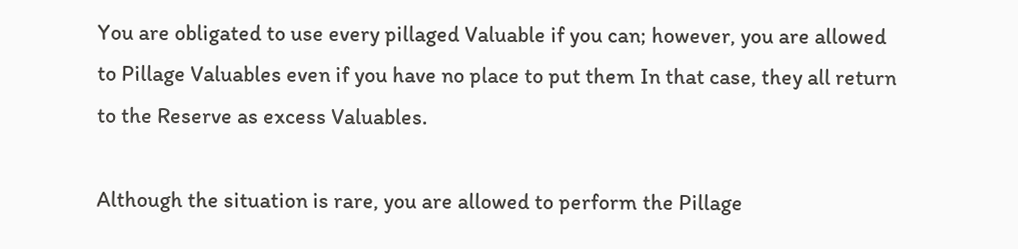You are obligated to use every pillaged Valuable if you can; however, you are allowed to Pillage Valuables even if you have no place to put them In that case, they all return to the Reserve as excess Valuables.

Although the situation is rare, you are allowed to perform the Pillage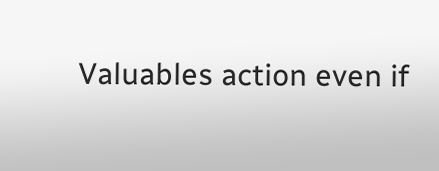Valuables action even if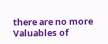there are no more Valuables of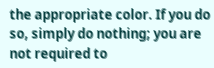the appropriate color. If you do so, simply do nothing; you are not required to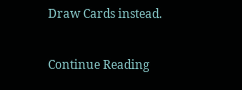Draw Cards instead.

Continue Reading